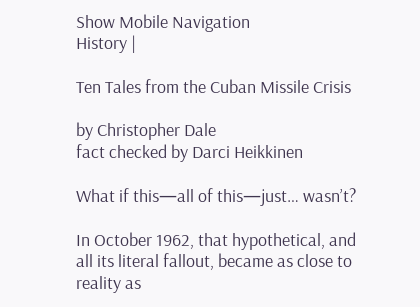Show Mobile Navigation
History |

Ten Tales from the Cuban Missile Crisis

by Christopher Dale
fact checked by Darci Heikkinen

What if this—all of this—just… wasn’t?

In October 1962, that hypothetical, and all its literal fallout, became as close to reality as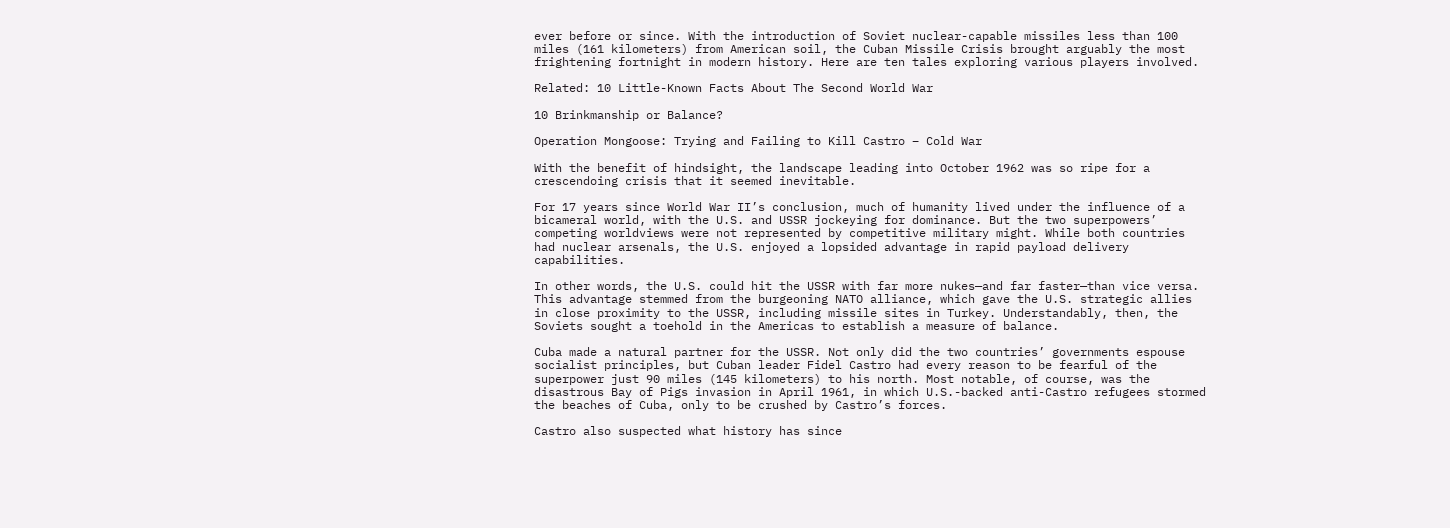ever before or since. With the introduction of Soviet nuclear-capable missiles less than 100 miles (161 kilometers) from American soil, the Cuban Missile Crisis brought arguably the most frightening fortnight in modern history. Here are ten tales exploring various players involved.

Related: 10 Little-Known Facts About The Second World War

10 Brinkmanship or Balance?

Operation Mongoose: Trying and Failing to Kill Castro – Cold War

With the benefit of hindsight, the landscape leading into October 1962 was so ripe for a crescendoing crisis that it seemed inevitable.

For 17 years since World War II’s conclusion, much of humanity lived under the influence of a bicameral world, with the U.S. and USSR jockeying for dominance. But the two superpowers’ competing worldviews were not represented by competitive military might. While both countries had nuclear arsenals, the U.S. enjoyed a lopsided advantage in rapid payload delivery capabilities.

In other words, the U.S. could hit the USSR with far more nukes—and far faster—than vice versa. This advantage stemmed from the burgeoning NATO alliance, which gave the U.S. strategic allies in close proximity to the USSR, including missile sites in Turkey. Understandably, then, the Soviets sought a toehold in the Americas to establish a measure of balance.

Cuba made a natural partner for the USSR. Not only did the two countries’ governments espouse socialist principles, but Cuban leader Fidel Castro had every reason to be fearful of the superpower just 90 miles (145 kilometers) to his north. Most notable, of course, was the disastrous Bay of Pigs invasion in April 1961, in which U.S.-backed anti-Castro refugees stormed the beaches of Cuba, only to be crushed by Castro’s forces.

Castro also suspected what history has since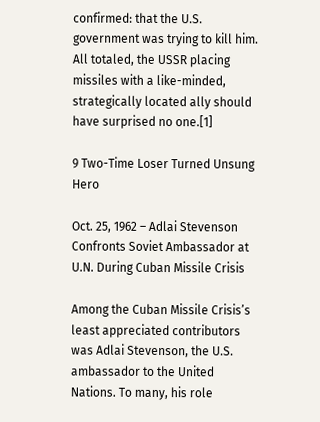confirmed: that the U.S. government was trying to kill him. All totaled, the USSR placing missiles with a like-minded, strategically located ally should have surprised no one.[1]

9 Two-Time Loser Turned Unsung Hero

Oct. 25, 1962 – Adlai Stevenson Confronts Soviet Ambassador at U.N. During Cuban Missile Crisis

Among the Cuban Missile Crisis’s least appreciated contributors was Adlai Stevenson, the U.S. ambassador to the United Nations. To many, his role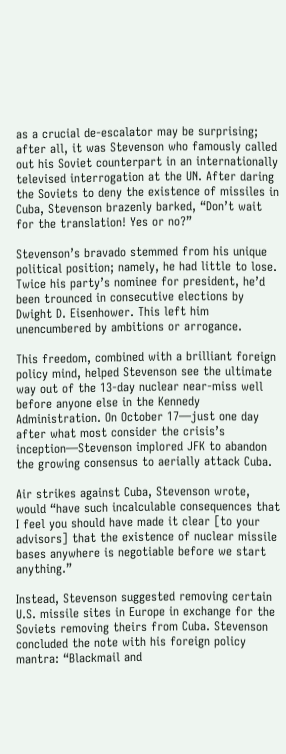as a crucial de-escalator may be surprising; after all, it was Stevenson who famously called out his Soviet counterpart in an internationally televised interrogation at the UN. After daring the Soviets to deny the existence of missiles in Cuba, Stevenson brazenly barked, “Don’t wait for the translation! Yes or no?”

Stevenson’s bravado stemmed from his unique political position; namely, he had little to lose. Twice his party’s nominee for president, he’d been trounced in consecutive elections by Dwight D. Eisenhower. This left him unencumbered by ambitions or arrogance.

This freedom, combined with a brilliant foreign policy mind, helped Stevenson see the ultimate way out of the 13-day nuclear near-miss well before anyone else in the Kennedy Administration. On October 17—just one day after what most consider the crisis’s inception—Stevenson implored JFK to abandon the growing consensus to aerially attack Cuba.

Air strikes against Cuba, Stevenson wrote, would “have such incalculable consequences that I feel you should have made it clear [to your advisors] that the existence of nuclear missile bases anywhere is negotiable before we start anything.”

Instead, Stevenson suggested removing certain U.S. missile sites in Europe in exchange for the Soviets removing theirs from Cuba. Stevenson concluded the note with his foreign policy mantra: “Blackmail and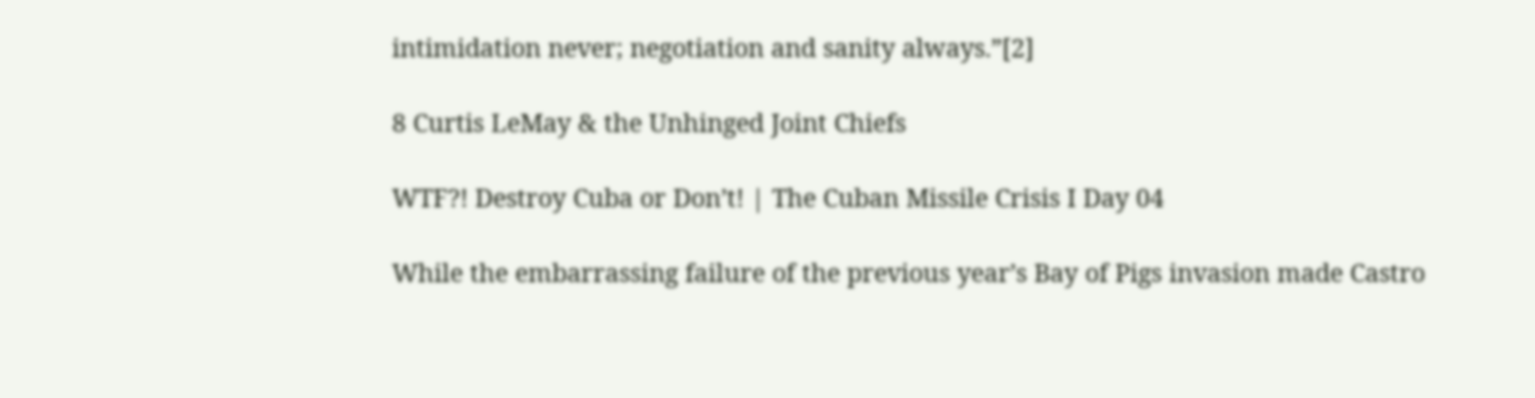intimidation never; negotiation and sanity always.”[2]

8 Curtis LeMay & the Unhinged Joint Chiefs

WTF?! Destroy Cuba or Don’t! | The Cuban Missile Crisis I Day 04

While the embarrassing failure of the previous year’s Bay of Pigs invasion made Castro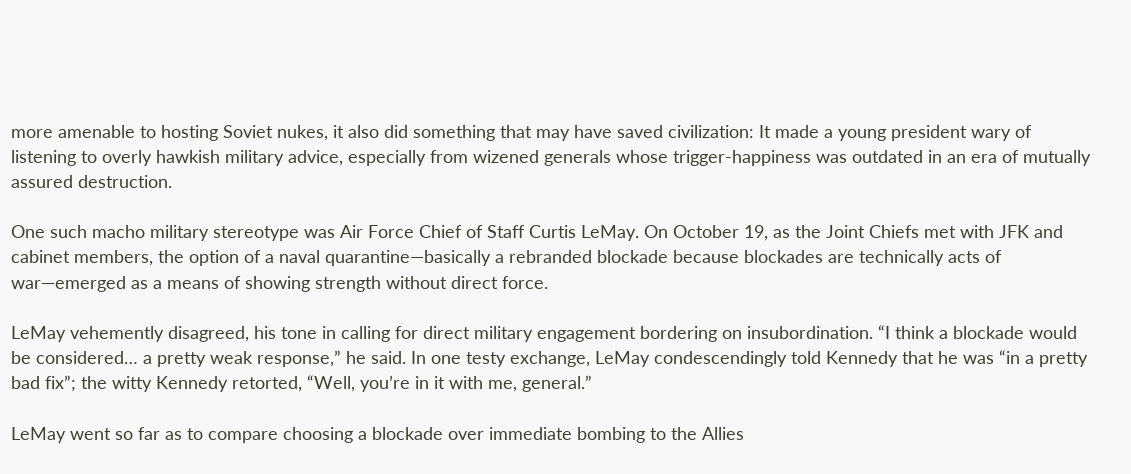more amenable to hosting Soviet nukes, it also did something that may have saved civilization: It made a young president wary of listening to overly hawkish military advice, especially from wizened generals whose trigger-happiness was outdated in an era of mutually assured destruction.

One such macho military stereotype was Air Force Chief of Staff Curtis LeMay. On October 19, as the Joint Chiefs met with JFK and cabinet members, the option of a naval quarantine—basically a rebranded blockade because blockades are technically acts of war—emerged as a means of showing strength without direct force.

LeMay vehemently disagreed, his tone in calling for direct military engagement bordering on insubordination. “I think a blockade would be considered… a pretty weak response,” he said. In one testy exchange, LeMay condescendingly told Kennedy that he was “in a pretty bad fix”; the witty Kennedy retorted, “Well, you’re in it with me, general.”

LeMay went so far as to compare choosing a blockade over immediate bombing to the Allies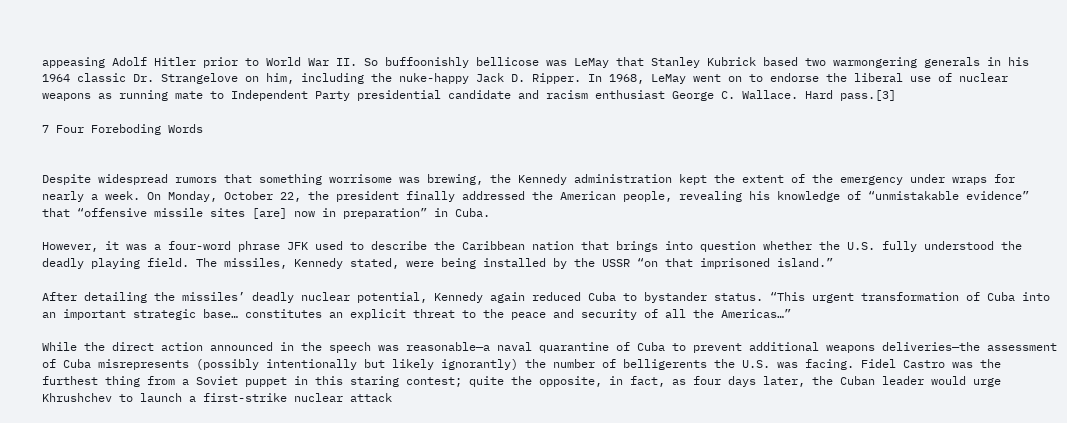appeasing Adolf Hitler prior to World War II. So buffoonishly bellicose was LeMay that Stanley Kubrick based two warmongering generals in his 1964 classic Dr. Strangelove on him, including the nuke-happy Jack D. Ripper. In 1968, LeMay went on to endorse the liberal use of nuclear weapons as running mate to Independent Party presidential candidate and racism enthusiast George C. Wallace. Hard pass.[3]

7 Four Foreboding Words


Despite widespread rumors that something worrisome was brewing, the Kennedy administration kept the extent of the emergency under wraps for nearly a week. On Monday, October 22, the president finally addressed the American people, revealing his knowledge of “unmistakable evidence” that “offensive missile sites [are] now in preparation” in Cuba.

However, it was a four-word phrase JFK used to describe the Caribbean nation that brings into question whether the U.S. fully understood the deadly playing field. The missiles, Kennedy stated, were being installed by the USSR “on that imprisoned island.”

After detailing the missiles’ deadly nuclear potential, Kennedy again reduced Cuba to bystander status. “This urgent transformation of Cuba into an important strategic base… constitutes an explicit threat to the peace and security of all the Americas…”

While the direct action announced in the speech was reasonable—a naval quarantine of Cuba to prevent additional weapons deliveries—the assessment of Cuba misrepresents (possibly intentionally but likely ignorantly) the number of belligerents the U.S. was facing. Fidel Castro was the furthest thing from a Soviet puppet in this staring contest; quite the opposite, in fact, as four days later, the Cuban leader would urge Khrushchev to launch a first-strike nuclear attack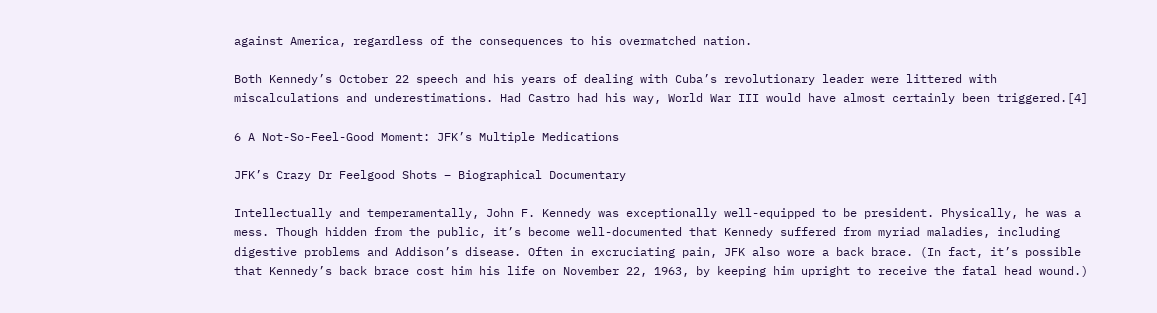against America, regardless of the consequences to his overmatched nation.

Both Kennedy’s October 22 speech and his years of dealing with Cuba’s revolutionary leader were littered with miscalculations and underestimations. Had Castro had his way, World War III would have almost certainly been triggered.[4]

6 A Not-So-Feel-Good Moment: JFK’s Multiple Medications

JFK’s Crazy Dr Feelgood Shots – Biographical Documentary

Intellectually and temperamentally, John F. Kennedy was exceptionally well-equipped to be president. Physically, he was a mess. Though hidden from the public, it’s become well-documented that Kennedy suffered from myriad maladies, including digestive problems and Addison’s disease. Often in excruciating pain, JFK also wore a back brace. (In fact, it’s possible that Kennedy’s back brace cost him his life on November 22, 1963, by keeping him upright to receive the fatal head wound.)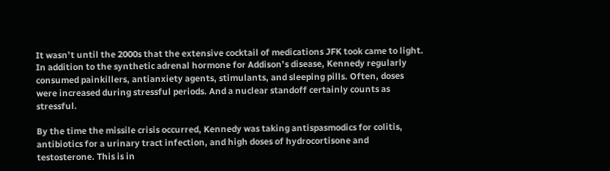It wasn’t until the 2000s that the extensive cocktail of medications JFK took came to light. In addition to the synthetic adrenal hormone for Addison’s disease, Kennedy regularly consumed painkillers, antianxiety agents, stimulants, and sleeping pills. Often, doses were increased during stressful periods. And a nuclear standoff certainly counts as stressful.

By the time the missile crisis occurred, Kennedy was taking antispasmodics for colitis, antibiotics for a urinary tract infection, and high doses of hydrocortisone and testosterone. This is in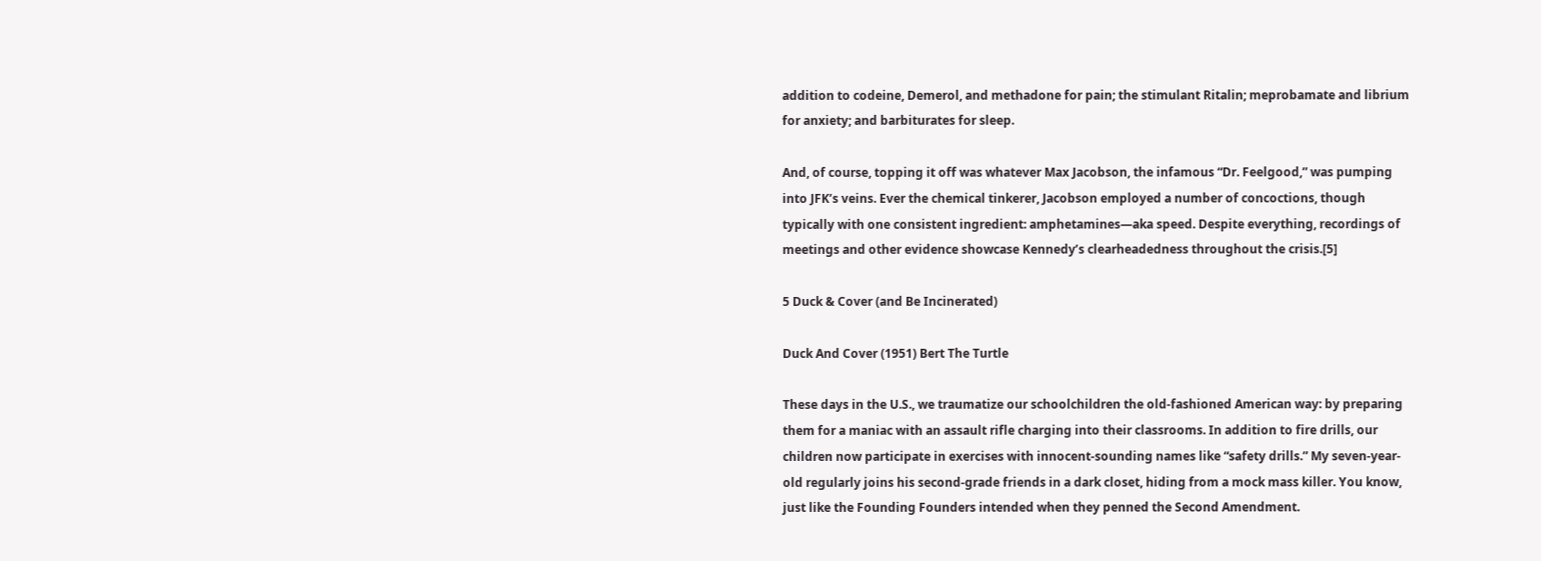addition to codeine, Demerol, and methadone for pain; the stimulant Ritalin; meprobamate and librium for anxiety; and barbiturates for sleep.

And, of course, topping it off was whatever Max Jacobson, the infamous “Dr. Feelgood,” was pumping into JFK’s veins. Ever the chemical tinkerer, Jacobson employed a number of concoctions, though typically with one consistent ingredient: amphetamines—aka speed. Despite everything, recordings of meetings and other evidence showcase Kennedy’s clearheadedness throughout the crisis.[5]

5 Duck & Cover (and Be Incinerated)

Duck And Cover (1951) Bert The Turtle

These days in the U.S., we traumatize our schoolchildren the old-fashioned American way: by preparing them for a maniac with an assault rifle charging into their classrooms. In addition to fire drills, our children now participate in exercises with innocent-sounding names like “safety drills.” My seven-year-old regularly joins his second-grade friends in a dark closet, hiding from a mock mass killer. You know, just like the Founding Founders intended when they penned the Second Amendment.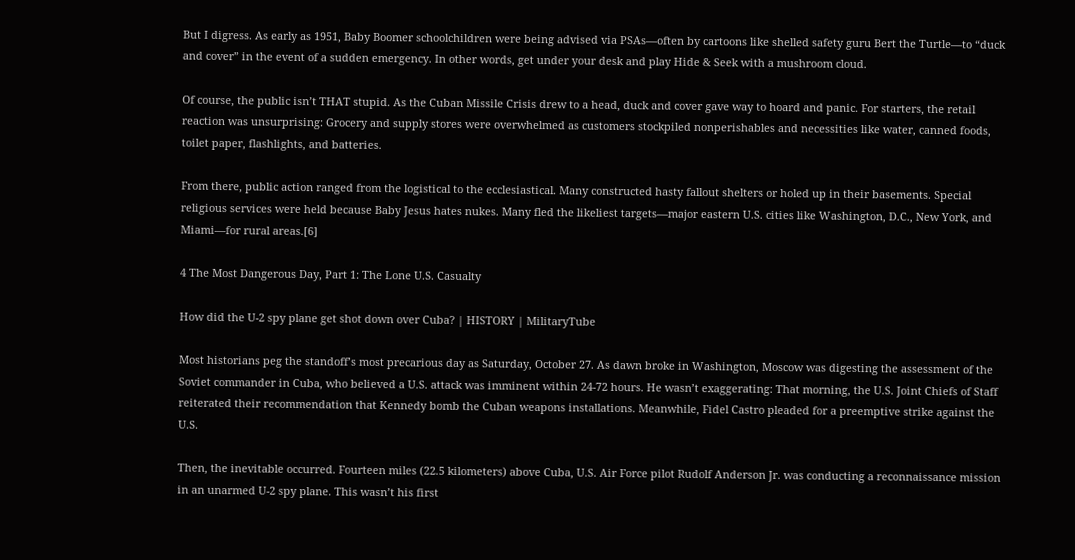But I digress. As early as 1951, Baby Boomer schoolchildren were being advised via PSAs—often by cartoons like shelled safety guru Bert the Turtle—to “duck and cover” in the event of a sudden emergency. In other words, get under your desk and play Hide & Seek with a mushroom cloud.

Of course, the public isn’t THAT stupid. As the Cuban Missile Crisis drew to a head, duck and cover gave way to hoard and panic. For starters, the retail reaction was unsurprising: Grocery and supply stores were overwhelmed as customers stockpiled nonperishables and necessities like water, canned foods, toilet paper, flashlights, and batteries.

From there, public action ranged from the logistical to the ecclesiastical. Many constructed hasty fallout shelters or holed up in their basements. Special religious services were held because Baby Jesus hates nukes. Many fled the likeliest targets—major eastern U.S. cities like Washington, D.C., New York, and Miami—for rural areas.[6]

4 The Most Dangerous Day, Part 1: The Lone U.S. Casualty

How did the U-2 spy plane get shot down over Cuba? | HISTORY | MilitaryTube

Most historians peg the standoff’s most precarious day as Saturday, October 27. As dawn broke in Washington, Moscow was digesting the assessment of the Soviet commander in Cuba, who believed a U.S. attack was imminent within 24-72 hours. He wasn’t exaggerating: That morning, the U.S. Joint Chiefs of Staff reiterated their recommendation that Kennedy bomb the Cuban weapons installations. Meanwhile, Fidel Castro pleaded for a preemptive strike against the U.S.

Then, the inevitable occurred. Fourteen miles (22.5 kilometers) above Cuba, U.S. Air Force pilot Rudolf Anderson Jr. was conducting a reconnaissance mission in an unarmed U-2 spy plane. This wasn’t his first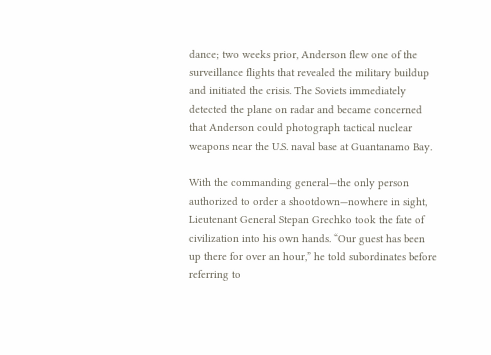dance; two weeks prior, Anderson flew one of the surveillance flights that revealed the military buildup and initiated the crisis. The Soviets immediately detected the plane on radar and became concerned that Anderson could photograph tactical nuclear weapons near the U.S. naval base at Guantanamo Bay.

With the commanding general—the only person authorized to order a shootdown—nowhere in sight, Lieutenant General Stepan Grechko took the fate of civilization into his own hands. “Our guest has been up there for over an hour,” he told subordinates before referring to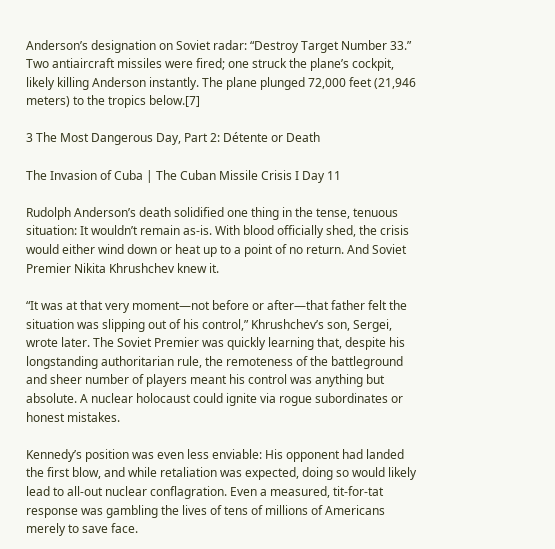Anderson’s designation on Soviet radar: “Destroy Target Number 33.” Two antiaircraft missiles were fired; one struck the plane’s cockpit, likely killing Anderson instantly. The plane plunged 72,000 feet (21,946 meters) to the tropics below.[7]

3 The Most Dangerous Day, Part 2: Détente or Death

The Invasion of Cuba | The Cuban Missile Crisis I Day 11

Rudolph Anderson’s death solidified one thing in the tense, tenuous situation: It wouldn’t remain as-is. With blood officially shed, the crisis would either wind down or heat up to a point of no return. And Soviet Premier Nikita Khrushchev knew it.

“It was at that very moment—not before or after—that father felt the situation was slipping out of his control,” Khrushchev’s son, Sergei, wrote later. The Soviet Premier was quickly learning that, despite his longstanding authoritarian rule, the remoteness of the battleground and sheer number of players meant his control was anything but absolute. A nuclear holocaust could ignite via rogue subordinates or honest mistakes.

Kennedy’s position was even less enviable: His opponent had landed the first blow, and while retaliation was expected, doing so would likely lead to all-out nuclear conflagration. Even a measured, tit-for-tat response was gambling the lives of tens of millions of Americans merely to save face.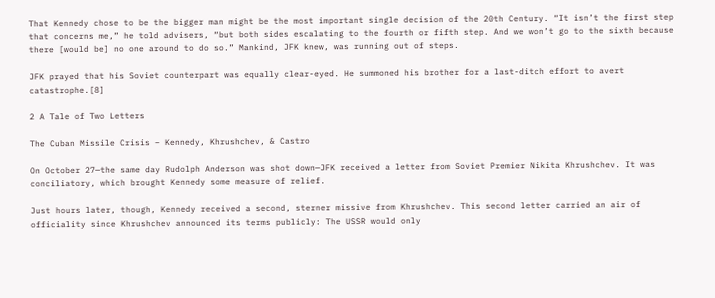That Kennedy chose to be the bigger man might be the most important single decision of the 20th Century. “It isn’t the first step that concerns me,” he told advisers, “but both sides escalating to the fourth or fifth step. And we won’t go to the sixth because there [would be] no one around to do so.” Mankind, JFK knew, was running out of steps.

JFK prayed that his Soviet counterpart was equally clear-eyed. He summoned his brother for a last-ditch effort to avert catastrophe.[8]

2 A Tale of Two Letters

The Cuban Missile Crisis – Kennedy, Khrushchev, & Castro

On October 27—the same day Rudolph Anderson was shot down—JFK received a letter from Soviet Premier Nikita Khrushchev. It was conciliatory, which brought Kennedy some measure of relief.

Just hours later, though, Kennedy received a second, sterner missive from Khrushchev. This second letter carried an air of officiality since Khrushchev announced its terms publicly: The USSR would only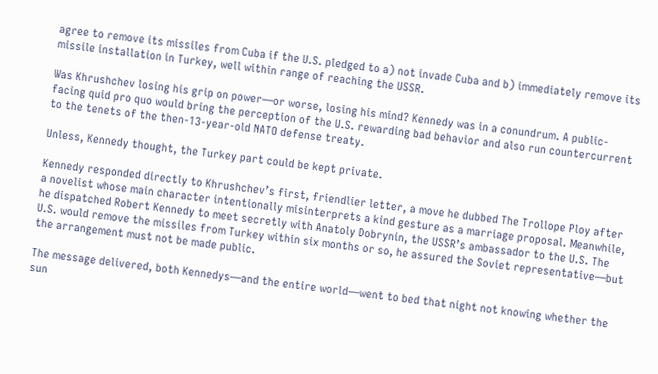agree to remove its missiles from Cuba if the U.S. pledged to a) not invade Cuba and b) immediately remove its missile installation in Turkey, well within range of reaching the USSR.

Was Khrushchev losing his grip on power—or worse, losing his mind? Kennedy was in a conundrum. A public-facing quid pro quo would bring the perception of the U.S. rewarding bad behavior and also run countercurrent to the tenets of the then-13-year-old NATO defense treaty.

Unless, Kennedy thought, the Turkey part could be kept private.

Kennedy responded directly to Khrushchev’s first, friendlier letter, a move he dubbed The Trollope Ploy after a novelist whose main character intentionally misinterprets a kind gesture as a marriage proposal. Meanwhile, he dispatched Robert Kennedy to meet secretly with Anatoly Dobrynin, the USSR’s ambassador to the U.S. The U.S. would remove the missiles from Turkey within six months or so, he assured the Soviet representative—but the arrangement must not be made public.

The message delivered, both Kennedys—and the entire world—went to bed that night not knowing whether the sun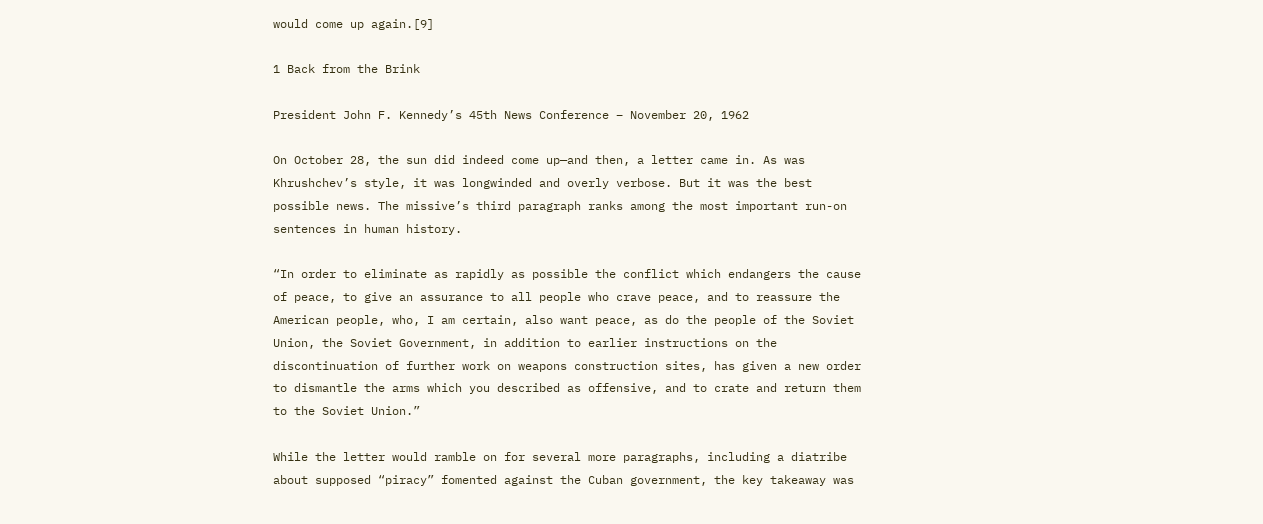would come up again.[9]

1 Back from the Brink

President John F. Kennedy’s 45th News Conference – November 20, 1962

On October 28, the sun did indeed come up—and then, a letter came in. As was Khrushchev’s style, it was longwinded and overly verbose. But it was the best possible news. The missive’s third paragraph ranks among the most important run-on sentences in human history.

“In order to eliminate as rapidly as possible the conflict which endangers the cause of peace, to give an assurance to all people who crave peace, and to reassure the American people, who, I am certain, also want peace, as do the people of the Soviet Union, the Soviet Government, in addition to earlier instructions on the discontinuation of further work on weapons construction sites, has given a new order to dismantle the arms which you described as offensive, and to crate and return them to the Soviet Union.”

While the letter would ramble on for several more paragraphs, including a diatribe about supposed “piracy” fomented against the Cuban government, the key takeaway was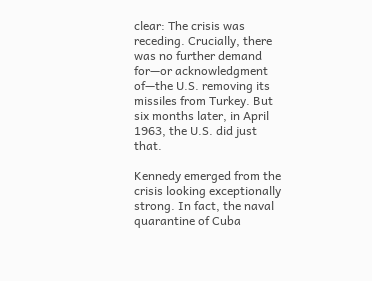clear: The crisis was receding. Crucially, there was no further demand for—or acknowledgment of—the U.S. removing its missiles from Turkey. But six months later, in April 1963, the U.S. did just that.

Kennedy emerged from the crisis looking exceptionally strong. In fact, the naval quarantine of Cuba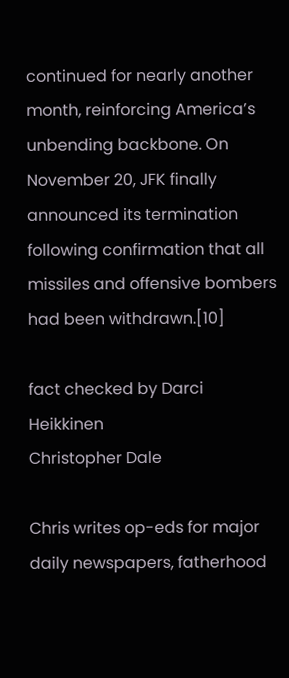continued for nearly another month, reinforcing America’s unbending backbone. On November 20, JFK finally announced its termination following confirmation that all missiles and offensive bombers had been withdrawn.[10]

fact checked by Darci Heikkinen
Christopher Dale

Chris writes op-eds for major daily newspapers, fatherhood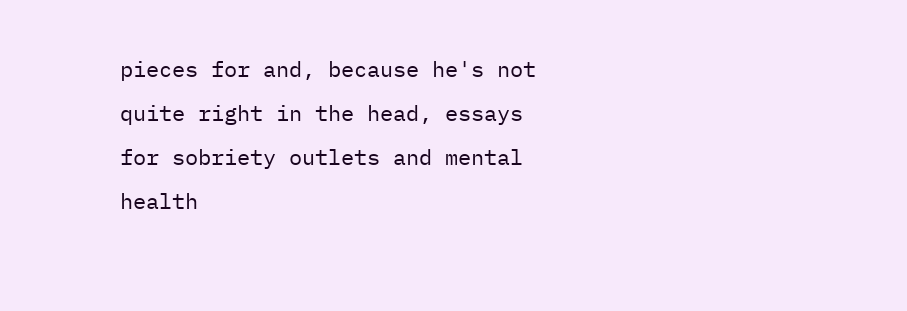pieces for and, because he's not quite right in the head, essays for sobriety outlets and mental health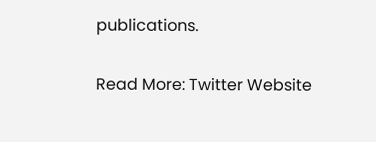publications.

Read More: Twitter Website